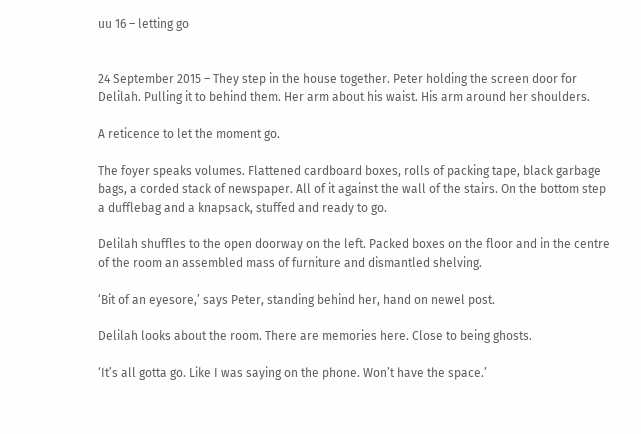uu 16 – letting go


24 September 2015 – They step in the house together. Peter holding the screen door for Delilah. Pulling it to behind them. Her arm about his waist. His arm around her shoulders.

A reticence to let the moment go.

The foyer speaks volumes. Flattened cardboard boxes, rolls of packing tape, black garbage bags, a corded stack of newspaper. All of it against the wall of the stairs. On the bottom step a dufflebag and a knapsack, stuffed and ready to go.

Delilah shuffles to the open doorway on the left. Packed boxes on the floor and in the centre of the room an assembled mass of furniture and dismantled shelving.

‘Bit of an eyesore,’ says Peter, standing behind her, hand on newel post.

Delilah looks about the room. There are memories here. Close to being ghosts.

‘It’s all gotta go. Like I was saying on the phone. Won’t have the space.’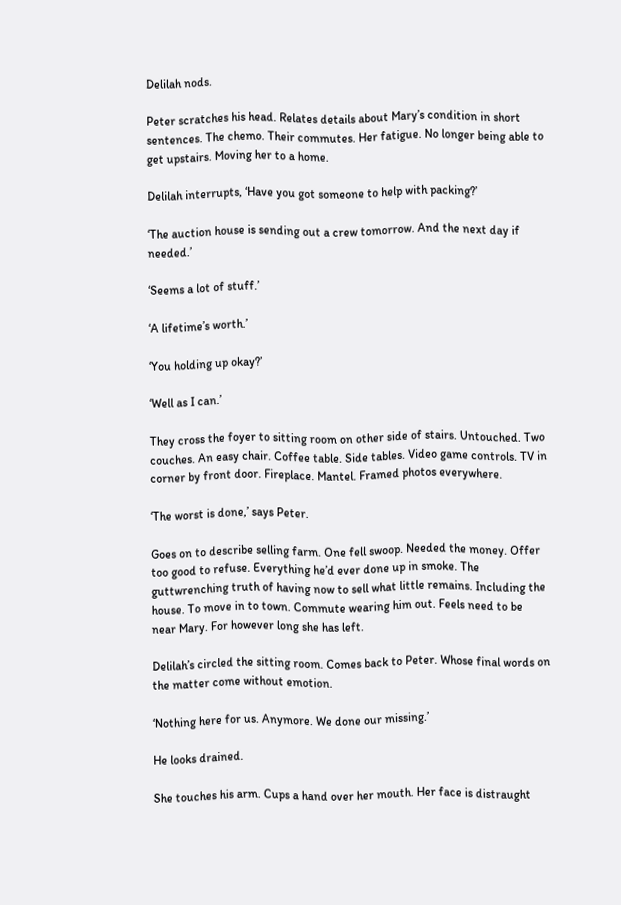Delilah nods.

Peter scratches his head. Relates details about Mary’s condition in short sentences. The chemo. Their commutes. Her fatigue. No longer being able to get upstairs. Moving her to a home.

Delilah interrupts, ‘Have you got someone to help with packing?’

‘The auction house is sending out a crew tomorrow. And the next day if needed.’

‘Seems a lot of stuff.’

‘A lifetime’s worth.’

‘You holding up okay?’

‘Well as I can.’

They cross the foyer to sitting room on other side of stairs. Untouched. Two couches. An easy chair. Coffee table. Side tables. Video game controls. TV in corner by front door. Fireplace. Mantel. Framed photos everywhere.

‘The worst is done,’ says Peter.

Goes on to describe selling farm. One fell swoop. Needed the money. Offer too good to refuse. Everything he’d ever done up in smoke. The guttwrenching truth of having now to sell what little remains. Including the house. To move in to town. Commute wearing him out. Feels need to be  near Mary. For however long she has left.

Delilah’s circled the sitting room. Comes back to Peter. Whose final words on the matter come without emotion.

‘Nothing here for us. Anymore. We done our missing.’

He looks drained.

She touches his arm. Cups a hand over her mouth. Her face is distraught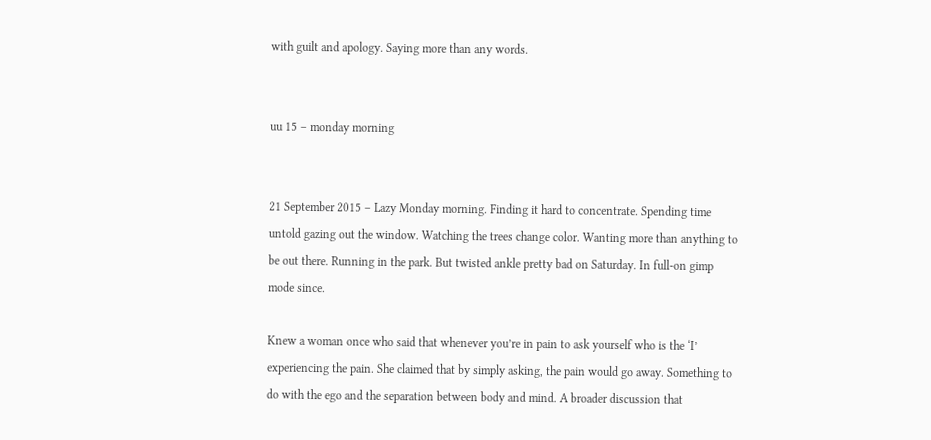with guilt and apology. Saying more than any words.


uu 15 – monday morning


21 September 2015 – Lazy Monday morning. Finding it hard to concentrate. Spending time untold gazing out the window. Watching the trees change color. Wanting more than anything to be out there. Running in the park. But twisted ankle pretty bad on Saturday. In full-on gimp mode since.

Knew a woman once who said that whenever you’re in pain to ask yourself who is the ‘I’ experiencing the pain. She claimed that by simply asking, the pain would go away. Something to do with the ego and the separation between body and mind. A broader discussion that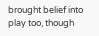brought belief into play too, though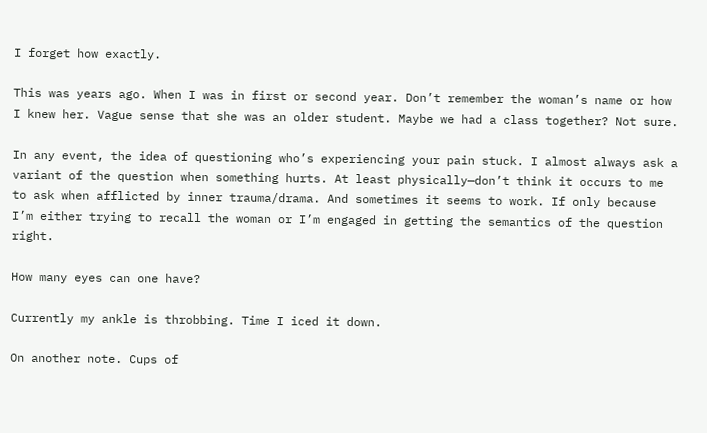I forget how exactly.

This was years ago. When I was in first or second year. Don’t remember the woman’s name or how I knew her. Vague sense that she was an older student. Maybe we had a class together? Not sure.

In any event, the idea of questioning who’s experiencing your pain stuck. I almost always ask a variant of the question when something hurts. At least physically—don’t think it occurs to me to ask when afflicted by inner trauma/drama. And sometimes it seems to work. If only because I’m either trying to recall the woman or I’m engaged in getting the semantics of the question right.

How many eyes can one have?

Currently my ankle is throbbing. Time I iced it down.

On another note. Cups of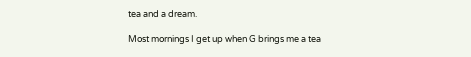tea and a dream.

Most mornings I get up when G brings me a tea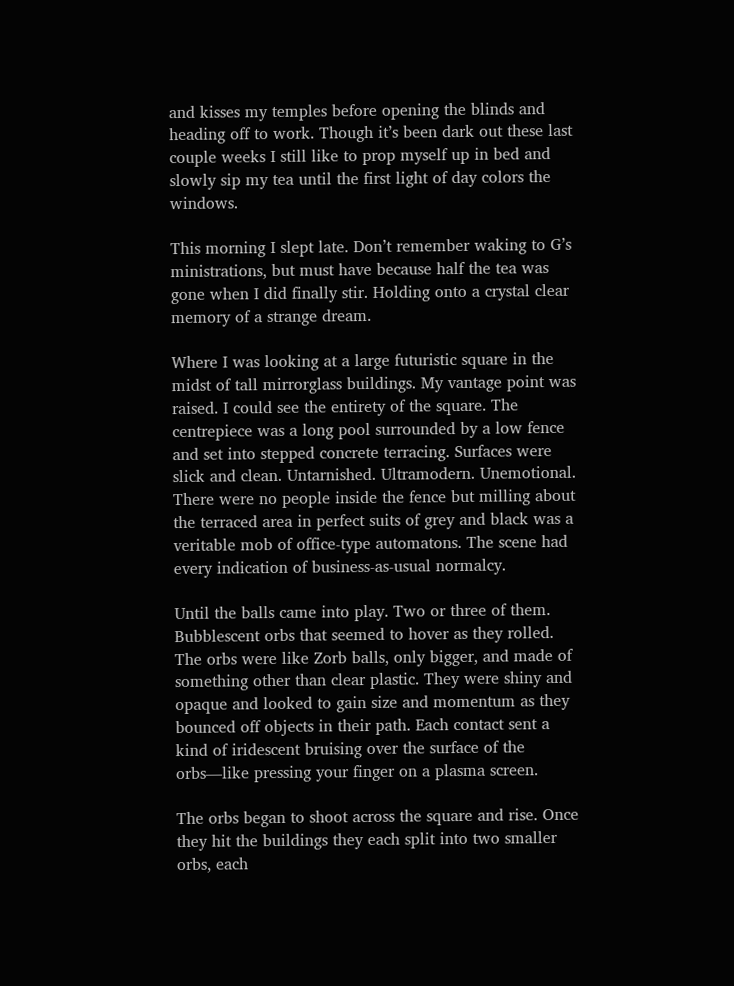and kisses my temples before opening the blinds and heading off to work. Though it’s been dark out these last couple weeks I still like to prop myself up in bed and slowly sip my tea until the first light of day colors the windows.

This morning I slept late. Don’t remember waking to G’s ministrations, but must have because half the tea was gone when I did finally stir. Holding onto a crystal clear memory of a strange dream.

Where I was looking at a large futuristic square in the midst of tall mirrorglass buildings. My vantage point was raised. I could see the entirety of the square. The centrepiece was a long pool surrounded by a low fence and set into stepped concrete terracing. Surfaces were slick and clean. Untarnished. Ultramodern. Unemotional. There were no people inside the fence but milling about the terraced area in perfect suits of grey and black was a veritable mob of office-type automatons. The scene had every indication of business-as-usual normalcy.

Until the balls came into play. Two or three of them. Bubblescent orbs that seemed to hover as they rolled. The orbs were like Zorb balls, only bigger, and made of something other than clear plastic. They were shiny and opaque and looked to gain size and momentum as they bounced off objects in their path. Each contact sent a kind of iridescent bruising over the surface of the orbs—like pressing your finger on a plasma screen.

The orbs began to shoot across the square and rise. Once they hit the buildings they each split into two smaller orbs, each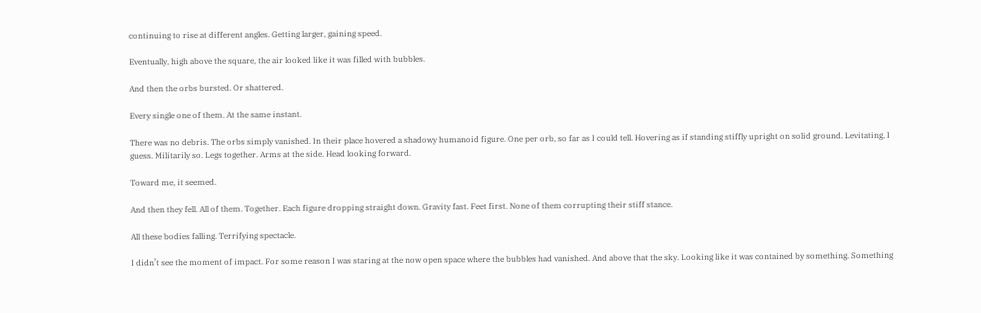continuing to rise at different angles. Getting larger, gaining speed.

Eventually, high above the square, the air looked like it was filled with bubbles.

And then the orbs bursted. Or shattered.

Every single one of them. At the same instant.

There was no debris. The orbs simply vanished. In their place hovered a shadowy humanoid figure. One per orb, so far as I could tell. Hovering as if standing stiffly upright on solid ground. Levitating, I guess. Militarily so. Legs together. Arms at the side. Head looking forward.

Toward me, it seemed.

And then they fell. All of them. Together. Each figure dropping straight down. Gravity fast. Feet first. None of them corrupting their stiff stance.

All these bodies falling. Terrifying spectacle.

I didn’t see the moment of impact. For some reason I was staring at the now open space where the bubbles had vanished. And above that the sky. Looking like it was contained by something. Something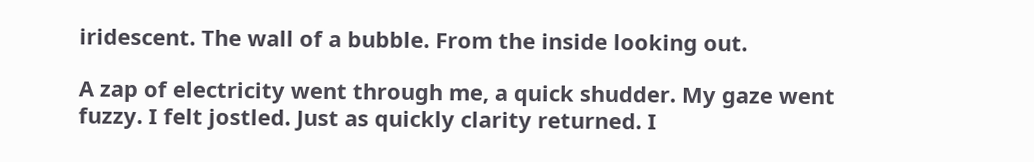iridescent. The wall of a bubble. From the inside looking out.

A zap of electricity went through me, a quick shudder. My gaze went fuzzy. I felt jostled. Just as quickly clarity returned. I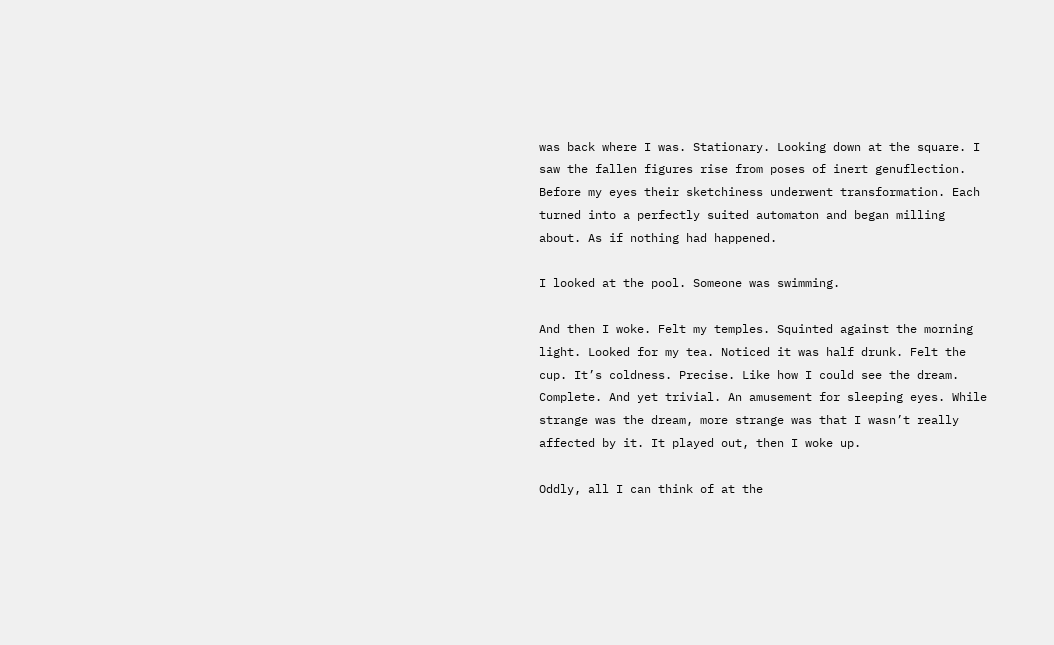was back where I was. Stationary. Looking down at the square. I saw the fallen figures rise from poses of inert genuflection. Before my eyes their sketchiness underwent transformation. Each turned into a perfectly suited automaton and began milling about. As if nothing had happened.

I looked at the pool. Someone was swimming.

And then I woke. Felt my temples. Squinted against the morning light. Looked for my tea. Noticed it was half drunk. Felt the cup. It’s coldness. Precise. Like how I could see the dream. Complete. And yet trivial. An amusement for sleeping eyes. While strange was the dream, more strange was that I wasn’t really affected by it. It played out, then I woke up.

Oddly, all I can think of at the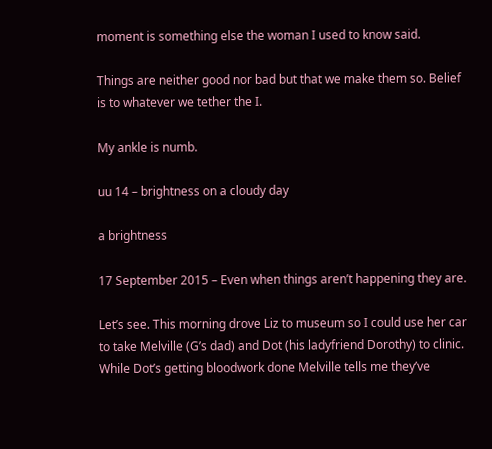moment is something else the woman I used to know said.

Things are neither good nor bad but that we make them so. Belief is to whatever we tether the I.

My ankle is numb.

uu 14 – brightness on a cloudy day

a brightness

17 September 2015 – Even when things aren’t happening they are.

Let’s see. This morning drove Liz to museum so I could use her car to take Melville (G’s dad) and Dot (his ladyfriend Dorothy) to clinic. While Dot’s getting bloodwork done Melville tells me they’ve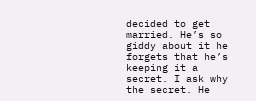decided to get married. He’s so giddy about it he forgets that he’s keeping it a secret. I ask why the secret. He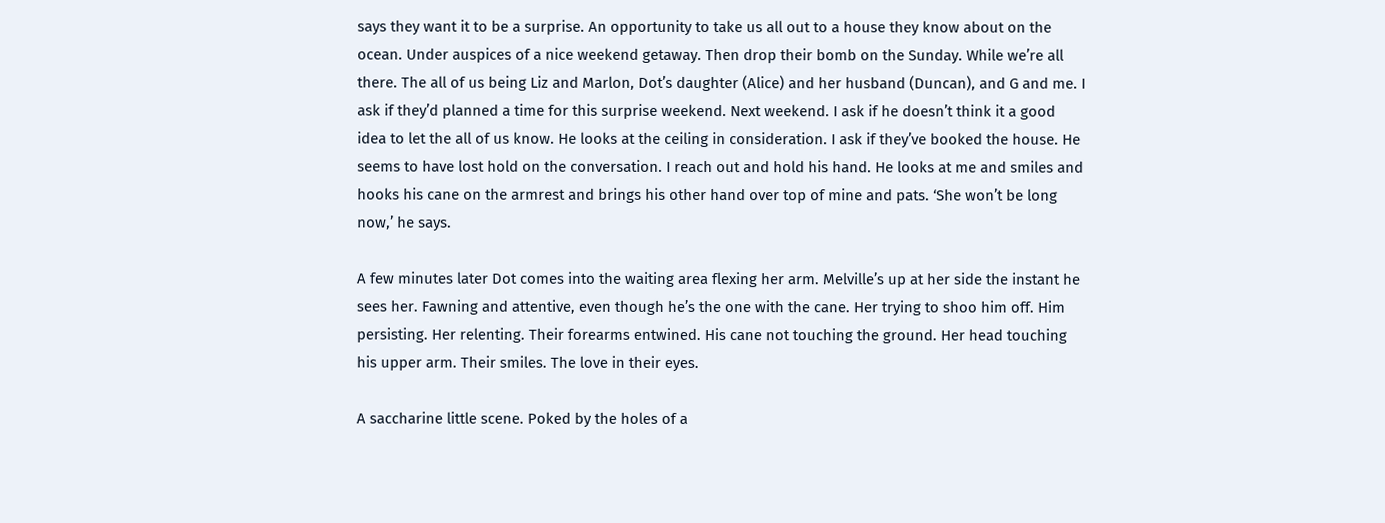says they want it to be a surprise. An opportunity to take us all out to a house they know about on the ocean. Under auspices of a nice weekend getaway. Then drop their bomb on the Sunday. While we’re all there. The all of us being Liz and Marlon, Dot’s daughter (Alice) and her husband (Duncan), and G and me. I ask if they’d planned a time for this surprise weekend. Next weekend. I ask if he doesn’t think it a good idea to let the all of us know. He looks at the ceiling in consideration. I ask if they’ve booked the house. He seems to have lost hold on the conversation. I reach out and hold his hand. He looks at me and smiles and hooks his cane on the armrest and brings his other hand over top of mine and pats. ‘She won’t be long now,’ he says.

A few minutes later Dot comes into the waiting area flexing her arm. Melville’s up at her side the instant he sees her. Fawning and attentive, even though he’s the one with the cane. Her trying to shoo him off. Him persisting. Her relenting. Their forearms entwined. His cane not touching the ground. Her head touching his upper arm. Their smiles. The love in their eyes.

A saccharine little scene. Poked by the holes of a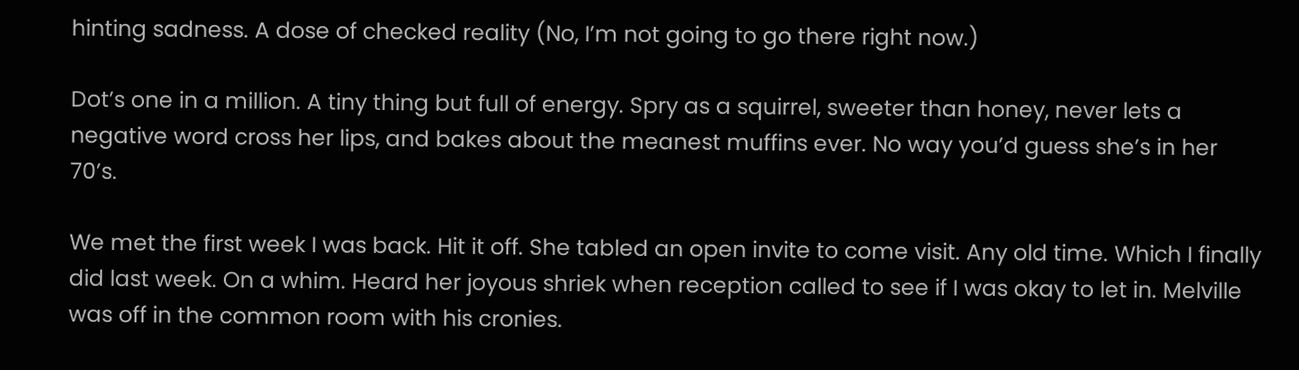hinting sadness. A dose of checked reality (No, I’m not going to go there right now.)

Dot’s one in a million. A tiny thing but full of energy. Spry as a squirrel, sweeter than honey, never lets a negative word cross her lips, and bakes about the meanest muffins ever. No way you’d guess she’s in her 70’s.

We met the first week I was back. Hit it off. She tabled an open invite to come visit. Any old time. Which I finally did last week. On a whim. Heard her joyous shriek when reception called to see if I was okay to let in. Melville was off in the common room with his cronies.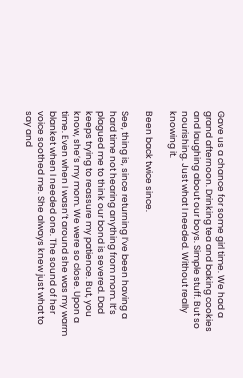Gave us a chance for some girl time. We had a grand afternoon. Drinking tea and baking cookies and laughing about our boys. Simple stuff. But so nourishing. Just what I needed. Without really knowing it.

Been back twice since.

See, thing is, since returning I’ve been having a hard time not hearing anything from mom. It’s plagued me to think our bond is severed. Dad keeps trying to reassure my patience. But, you know, she’s my mom. We were so close. Upon a time. Even when I wasn’t around she was my warm blanket when I needed one. The sound of her voice soothed me. She always knew just what to say and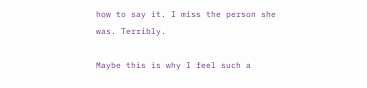how to say it. I miss the person she was. Terribly.

Maybe this is why I feel such a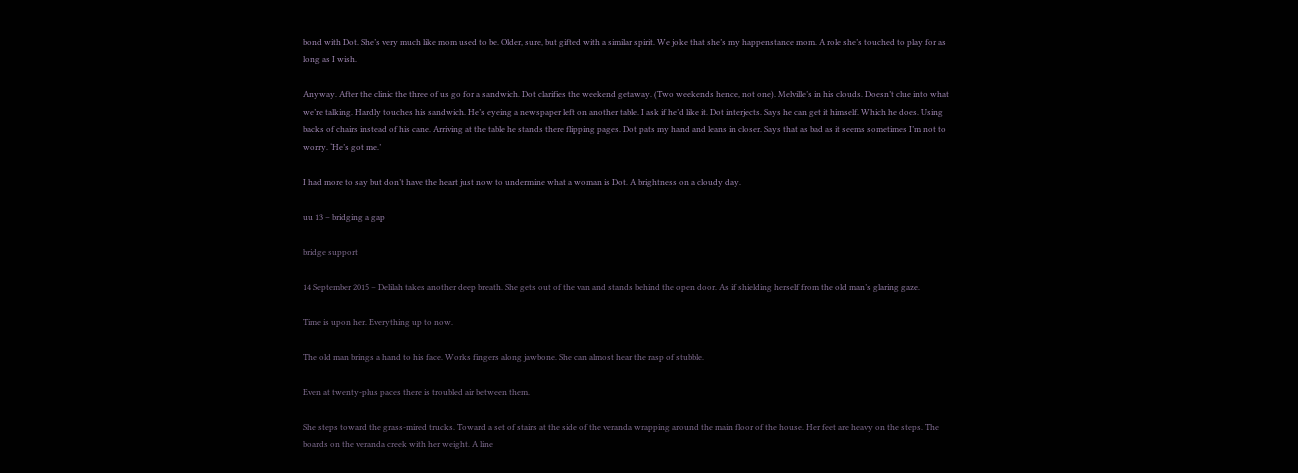bond with Dot. She’s very much like mom used to be. Older, sure, but gifted with a similar spirit. We joke that she’s my happenstance mom. A role she’s touched to play for as long as I wish.

Anyway. After the clinic the three of us go for a sandwich. Dot clarifies the weekend getaway. (Two weekends hence, not one). Melville’s in his clouds. Doesn’t clue into what we’re talking. Hardly touches his sandwich. He’s eyeing a newspaper left on another table. I ask if he’d like it. Dot interjects. Says he can get it himself. Which he does. Using backs of chairs instead of his cane. Arriving at the table he stands there flipping pages. Dot pats my hand and leans in closer. Says that as bad as it seems sometimes I’m not to worry. ‘He’s got me.’

I had more to say but don’t have the heart just now to undermine what a woman is Dot. A brightness on a cloudy day.

uu 13 – bridging a gap

bridge support

14 September 2015 – Delilah takes another deep breath. She gets out of the van and stands behind the open door. As if shielding herself from the old man’s glaring gaze.

Time is upon her. Everything up to now.

The old man brings a hand to his face. Works fingers along jawbone. She can almost hear the rasp of stubble.

Even at twenty-plus paces there is troubled air between them.

She steps toward the grass-mired trucks. Toward a set of stairs at the side of the veranda wrapping around the main floor of the house. Her feet are heavy on the steps. The boards on the veranda creek with her weight. A line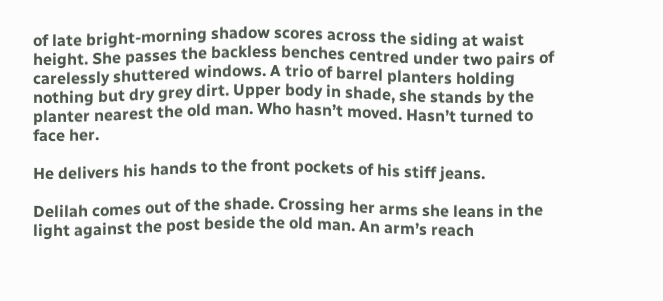of late bright-morning shadow scores across the siding at waist height. She passes the backless benches centred under two pairs of carelessly shuttered windows. A trio of barrel planters holding nothing but dry grey dirt. Upper body in shade, she stands by the planter nearest the old man. Who hasn’t moved. Hasn’t turned to face her.

He delivers his hands to the front pockets of his stiff jeans.

Delilah comes out of the shade. Crossing her arms she leans in the light against the post beside the old man. An arm’s reach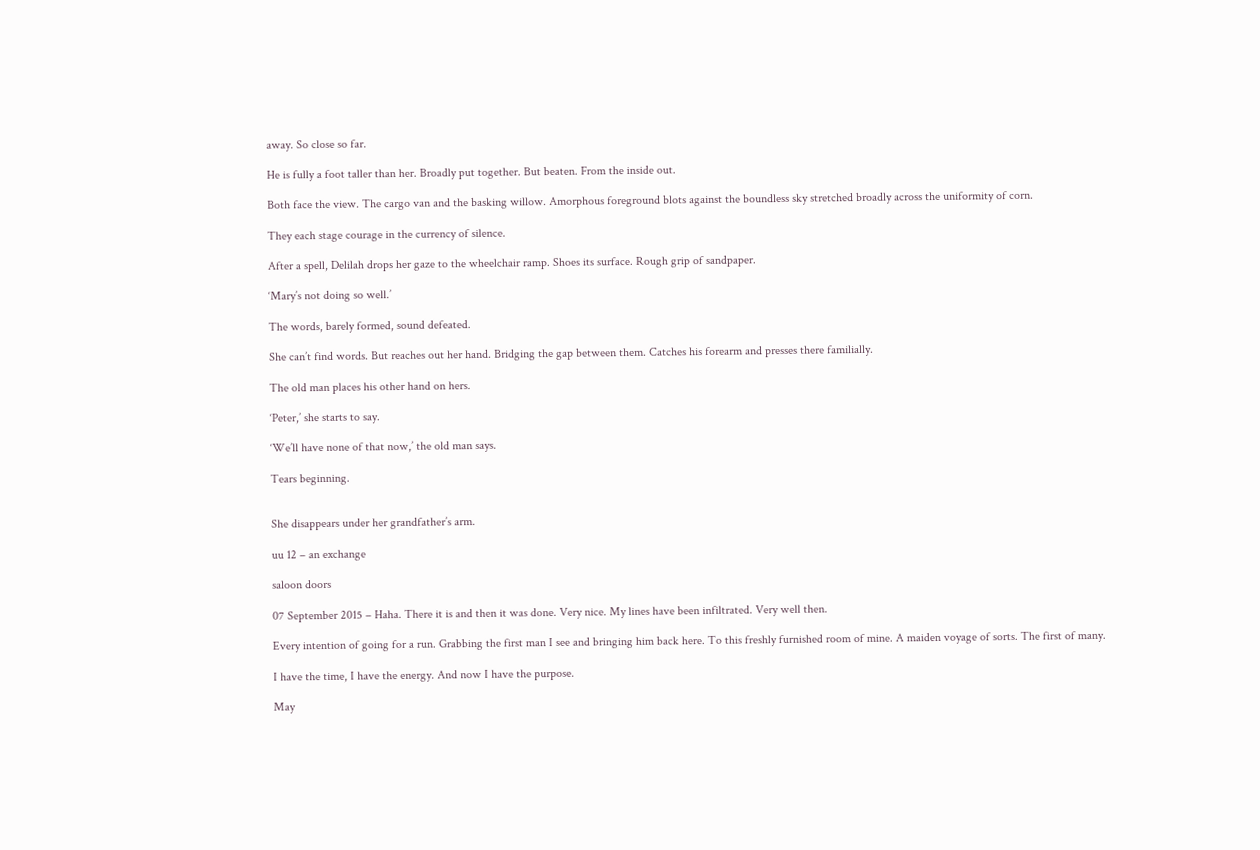away. So close so far.

He is fully a foot taller than her. Broadly put together. But beaten. From the inside out.

Both face the view. The cargo van and the basking willow. Amorphous foreground blots against the boundless sky stretched broadly across the uniformity of corn.

They each stage courage in the currency of silence.

After a spell, Delilah drops her gaze to the wheelchair ramp. Shoes its surface. Rough grip of sandpaper.

‘Mary’s not doing so well.’

The words, barely formed, sound defeated.

She can’t find words. But reaches out her hand. Bridging the gap between them. Catches his forearm and presses there familially.

The old man places his other hand on hers.

‘Peter,’ she starts to say.

‘We’ll have none of that now,’ the old man says.

Tears beginning.


She disappears under her grandfather’s arm.

uu 12 – an exchange

saloon doors

07 September 2015 – Haha. There it is and then it was done. Very nice. My lines have been infiltrated. Very well then.

Every intention of going for a run. Grabbing the first man I see and bringing him back here. To this freshly furnished room of mine. A maiden voyage of sorts. The first of many.

I have the time, I have the energy. And now I have the purpose.

May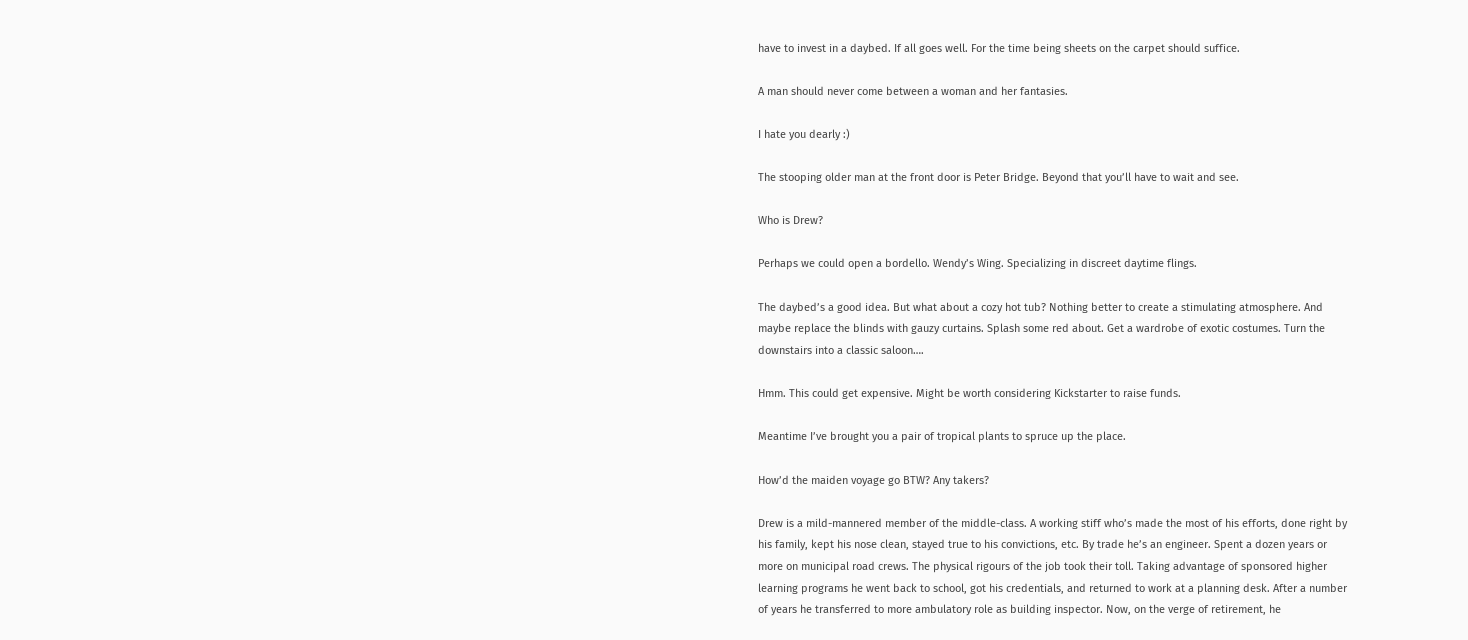have to invest in a daybed. If all goes well. For the time being sheets on the carpet should suffice.

A man should never come between a woman and her fantasies.

I hate you dearly :)

The stooping older man at the front door is Peter Bridge. Beyond that you’ll have to wait and see.

Who is Drew?

Perhaps we could open a bordello. Wendy’s Wing. Specializing in discreet daytime flings.

The daybed’s a good idea. But what about a cozy hot tub? Nothing better to create a stimulating atmosphere. And maybe replace the blinds with gauzy curtains. Splash some red about. Get a wardrobe of exotic costumes. Turn the downstairs into a classic saloon….

Hmm. This could get expensive. Might be worth considering Kickstarter to raise funds.

Meantime I’ve brought you a pair of tropical plants to spruce up the place.

How’d the maiden voyage go BTW? Any takers?

Drew is a mild-mannered member of the middle-class. A working stiff who’s made the most of his efforts, done right by his family, kept his nose clean, stayed true to his convictions, etc. By trade he’s an engineer. Spent a dozen years or more on municipal road crews. The physical rigours of the job took their toll. Taking advantage of sponsored higher learning programs he went back to school, got his credentials, and returned to work at a planning desk. After a number of years he transferred to more ambulatory role as building inspector. Now, on the verge of retirement, he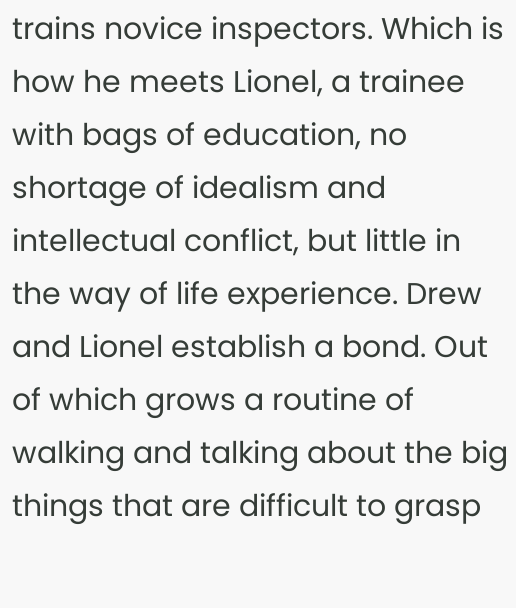trains novice inspectors. Which is how he meets Lionel, a trainee with bags of education, no shortage of idealism and intellectual conflict, but little in the way of life experience. Drew and Lionel establish a bond. Out of which grows a routine of walking and talking about the big things that are difficult to grasp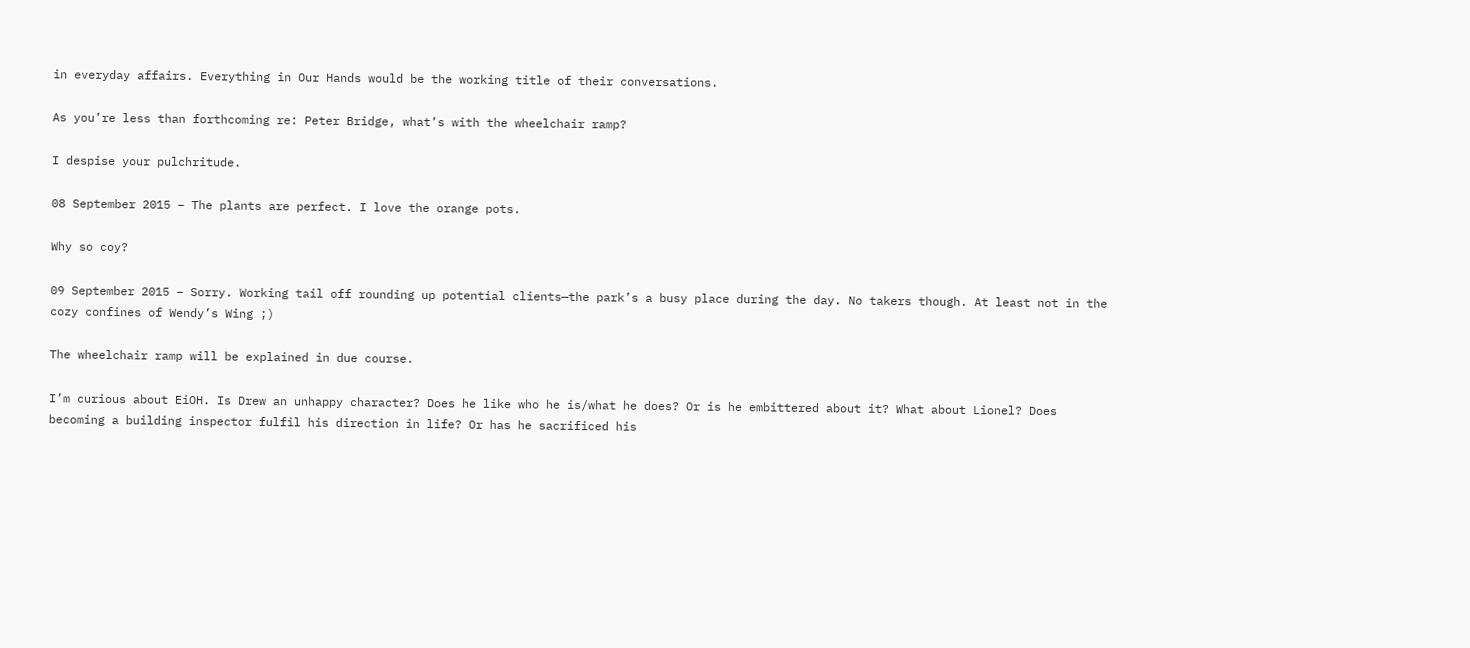in everyday affairs. Everything in Our Hands would be the working title of their conversations.

As you’re less than forthcoming re: Peter Bridge, what’s with the wheelchair ramp?

I despise your pulchritude.

08 September 2015 – The plants are perfect. I love the orange pots.

Why so coy?

09 September 2015 – Sorry. Working tail off rounding up potential clients—the park’s a busy place during the day. No takers though. At least not in the cozy confines of Wendy’s Wing ;)

The wheelchair ramp will be explained in due course.

I’m curious about EiOH. Is Drew an unhappy character? Does he like who he is/what he does? Or is he embittered about it? What about Lionel? Does becoming a building inspector fulfil his direction in life? Or has he sacrificed his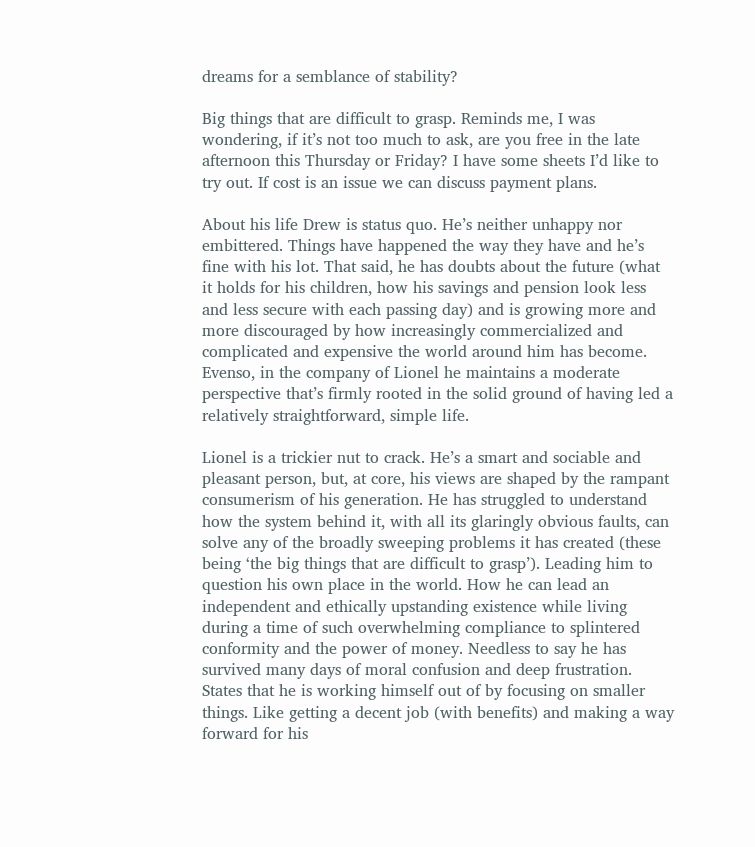dreams for a semblance of stability?

Big things that are difficult to grasp. Reminds me, I was wondering, if it’s not too much to ask, are you free in the late afternoon this Thursday or Friday? I have some sheets I’d like to try out. If cost is an issue we can discuss payment plans.

About his life Drew is status quo. He’s neither unhappy nor embittered. Things have happened the way they have and he’s fine with his lot. That said, he has doubts about the future (what it holds for his children, how his savings and pension look less and less secure with each passing day) and is growing more and more discouraged by how increasingly commercialized and complicated and expensive the world around him has become. Evenso, in the company of Lionel he maintains a moderate perspective that’s firmly rooted in the solid ground of having led a relatively straightforward, simple life.

Lionel is a trickier nut to crack. He’s a smart and sociable and pleasant person, but, at core, his views are shaped by the rampant consumerism of his generation. He has struggled to understand how the system behind it, with all its glaringly obvious faults, can solve any of the broadly sweeping problems it has created (these being ‘the big things that are difficult to grasp’). Leading him to question his own place in the world. How he can lead an independent and ethically upstanding existence while living during a time of such overwhelming compliance to splintered conformity and the power of money. Needless to say he has survived many days of moral confusion and deep frustration. States that he is working himself out of by focusing on smaller things. Like getting a decent job (with benefits) and making a way forward for his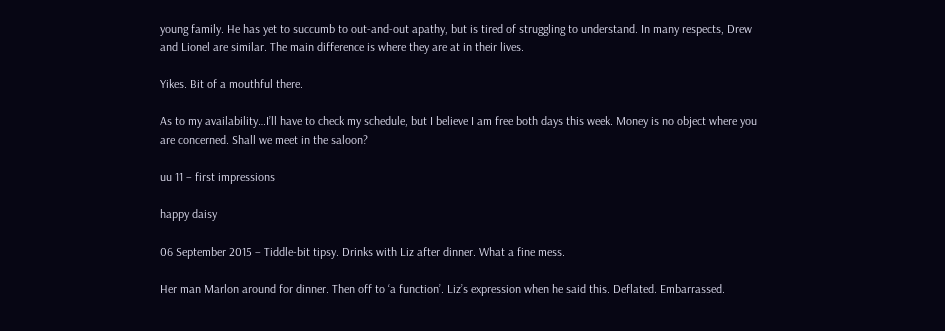young family. He has yet to succumb to out-and-out apathy, but is tired of struggling to understand. In many respects, Drew and Lionel are similar. The main difference is where they are at in their lives.

Yikes. Bit of a mouthful there.

As to my availability…I’ll have to check my schedule, but I believe I am free both days this week. Money is no object where you are concerned. Shall we meet in the saloon?

uu 11 – first impressions

happy daisy

06 September 2015 – Tiddle-bit tipsy. Drinks with Liz after dinner. What a fine mess.

Her man Marlon around for dinner. Then off to ‘a function’. Liz’s expression when he said this. Deflated. Embarrassed.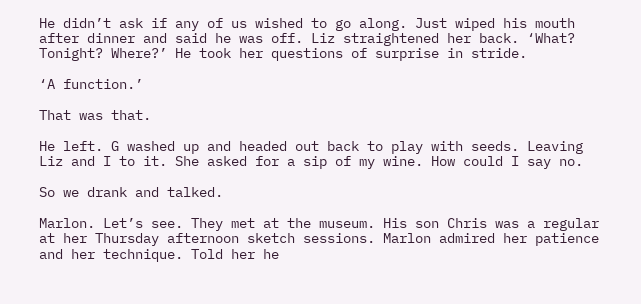He didn’t ask if any of us wished to go along. Just wiped his mouth after dinner and said he was off. Liz straightened her back. ‘What? Tonight? Where?’ He took her questions of surprise in stride.

‘A function.’

That was that.

He left. G washed up and headed out back to play with seeds. Leaving Liz and I to it. She asked for a sip of my wine. How could I say no.

So we drank and talked.

Marlon. Let’s see. They met at the museum. His son Chris was a regular at her Thursday afternoon sketch sessions. Marlon admired her patience and her technique. Told her he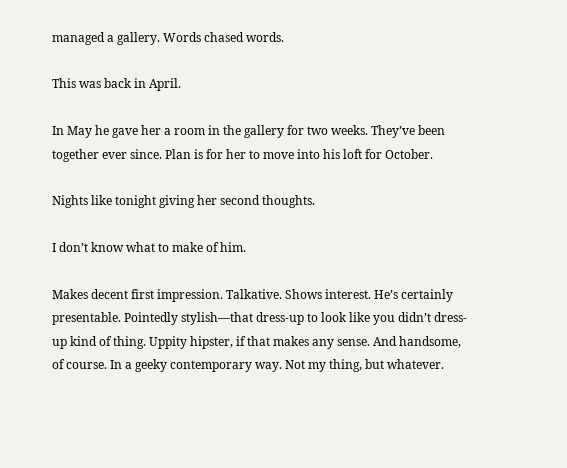managed a gallery. Words chased words.

This was back in April.

In May he gave her a room in the gallery for two weeks. They’ve been together ever since. Plan is for her to move into his loft for October.

Nights like tonight giving her second thoughts.

I don’t know what to make of him.

Makes decent first impression. Talkative. Shows interest. He’s certainly presentable. Pointedly stylish—that dress-up to look like you didn’t dress-up kind of thing. Uppity hipster, if that makes any sense. And handsome, of course. In a geeky contemporary way. Not my thing, but whatever.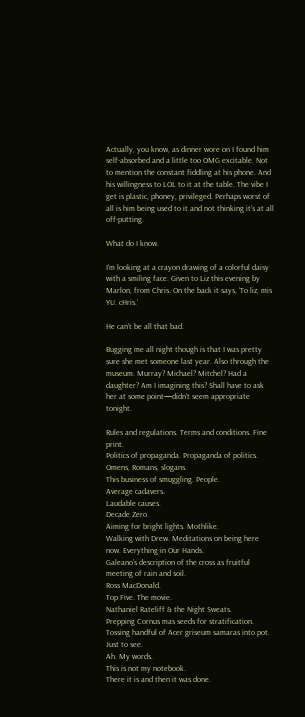Actually, you know, as dinner wore on I found him self-absorbed and a little too OMG excitable. Not to mention the constant fiddling at his phone. And his willingness to LOL to it at the table. The vibe I get is plastic, phoney, privileged. Perhaps worst of all is him being used to it and not thinking it’s at all off-putting.

What do I know.

I’m looking at a crayon drawing of a colorful daisy with a smiling face. Given to Liz this evening by Marlon, from Chris. On the back it says, ‘To liz, mis YU. cHris.’

He can’t be all that bad.

Bugging me all night though is that I was pretty sure she met someone last year. Also through the museum. Murray? Michael? Mitchel? Had a daughter? Am I imagining this? Shall have to ask her at some point—didn’t seem appropriate tonight.

Rules and regulations. Terms and conditions. Fine print.
Politics of propaganda. Propaganda of politics.
Omens, Romans, slogans.
This business of smuggling. People.
Average cadavers.
Laudable causes.
Decade Zero.
Aiming for bright lights. Mothlike.
Walking with Drew. Meditations on being here now. Everything in Our Hands.
Galeano’s description of the cross as fruitful meeting of rain and soil.
Ross MacDonald.
Top Five. The movie.
Nathaniel Rateliff & the Night Sweats.
Prepping Cornus mas seeds for stratification.
Tossing handful of Acer griseum samaras into pot. Just to see.
Ah. My words.
This is not my notebook.
There it is and then it was done.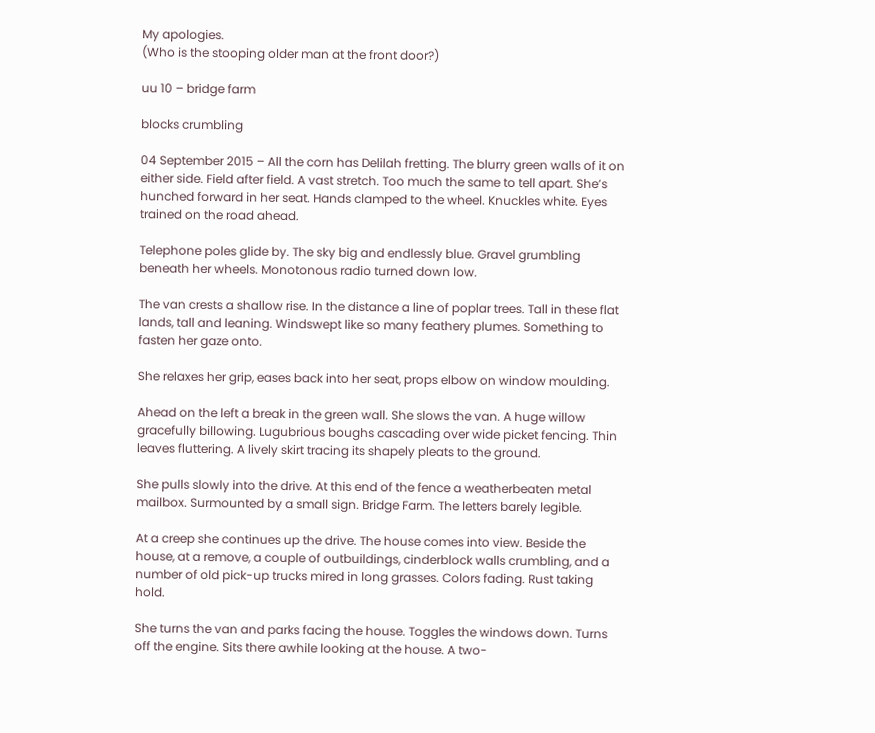My apologies.
(Who is the stooping older man at the front door?)

uu 10 – bridge farm

blocks crumbling

04 September 2015 – All the corn has Delilah fretting. The blurry green walls of it on either side. Field after field. A vast stretch. Too much the same to tell apart. She’s hunched forward in her seat. Hands clamped to the wheel. Knuckles white. Eyes trained on the road ahead.

Telephone poles glide by. The sky big and endlessly blue. Gravel grumbling beneath her wheels. Monotonous radio turned down low.

The van crests a shallow rise. In the distance a line of poplar trees. Tall in these flat lands, tall and leaning. Windswept like so many feathery plumes. Something to fasten her gaze onto.

She relaxes her grip, eases back into her seat, props elbow on window moulding.

Ahead on the left a break in the green wall. She slows the van. A huge willow gracefully billowing. Lugubrious boughs cascading over wide picket fencing. Thin leaves fluttering. A lively skirt tracing its shapely pleats to the ground.

She pulls slowly into the drive. At this end of the fence a weatherbeaten metal mailbox. Surmounted by a small sign. Bridge Farm. The letters barely legible.

At a creep she continues up the drive. The house comes into view. Beside the house, at a remove, a couple of outbuildings, cinderblock walls crumbling, and a number of old pick-up trucks mired in long grasses. Colors fading. Rust taking hold.

She turns the van and parks facing the house. Toggles the windows down. Turns off the engine. Sits there awhile looking at the house. A two-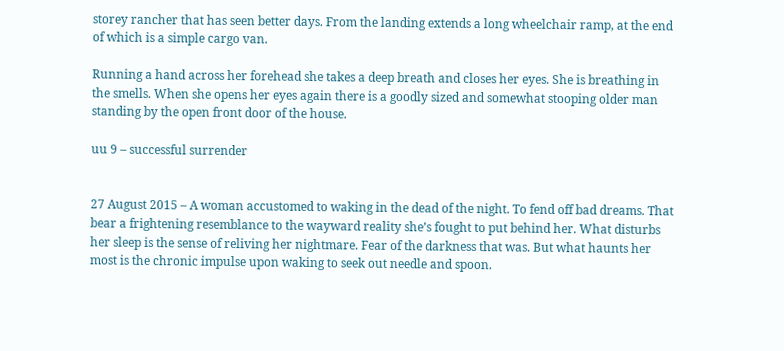storey rancher that has seen better days. From the landing extends a long wheelchair ramp, at the end of which is a simple cargo van.

Running a hand across her forehead she takes a deep breath and closes her eyes. She is breathing in the smells. When she opens her eyes again there is a goodly sized and somewhat stooping older man standing by the open front door of the house.

uu 9 – successful surrender


27 August 2015 – A woman accustomed to waking in the dead of the night. To fend off bad dreams. That bear a frightening resemblance to the wayward reality she’s fought to put behind her. What disturbs her sleep is the sense of reliving her nightmare. Fear of the darkness that was. But what haunts her most is the chronic impulse upon waking to seek out needle and spoon.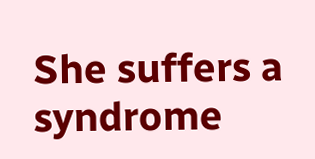She suffers a syndrome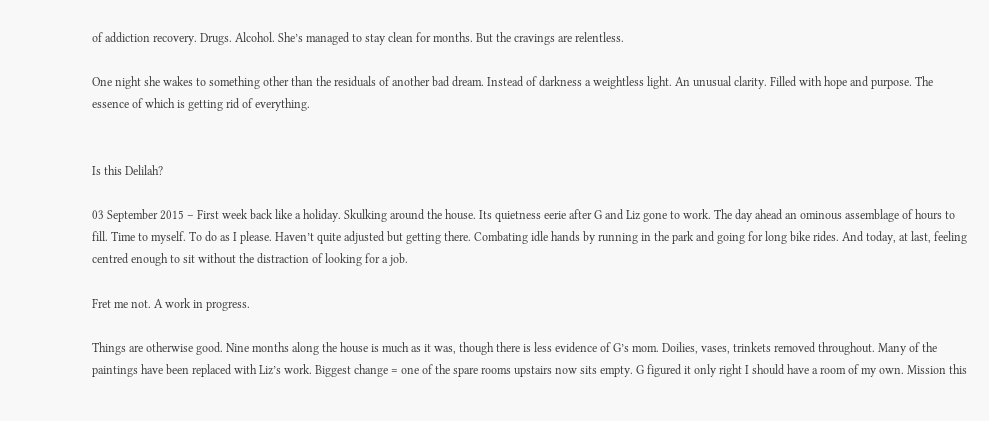of addiction recovery. Drugs. Alcohol. She’s managed to stay clean for months. But the cravings are relentless.

One night she wakes to something other than the residuals of another bad dream. Instead of darkness a weightless light. An unusual clarity. Filled with hope and purpose. The essence of which is getting rid of everything.


Is this Delilah?

03 September 2015 – First week back like a holiday. Skulking around the house. Its quietness eerie after G and Liz gone to work. The day ahead an ominous assemblage of hours to fill. Time to myself. To do as I please. Haven’t quite adjusted but getting there. Combating idle hands by running in the park and going for long bike rides. And today, at last, feeling centred enough to sit without the distraction of looking for a job.

Fret me not. A work in progress.

Things are otherwise good. Nine months along the house is much as it was, though there is less evidence of G’s mom. Doilies, vases, trinkets removed throughout. Many of the paintings have been replaced with Liz’s work. Biggest change = one of the spare rooms upstairs now sits empty. G figured it only right I should have a room of my own. Mission this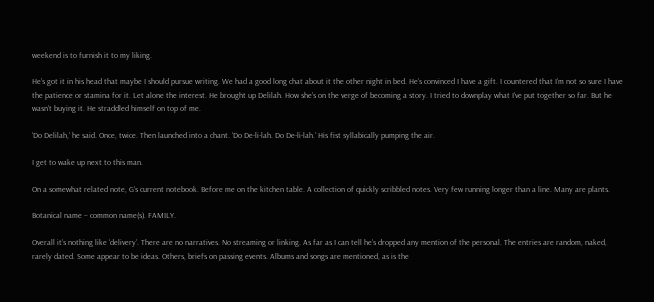weekend is to furnish it to my liking.

He’s got it in his head that maybe I should pursue writing. We had a good long chat about it the other night in bed. He’s convinced I have a gift. I countered that I’m not so sure I have the patience or stamina for it. Let alone the interest. He brought up Delilah. How she’s on the verge of becoming a story. I tried to downplay what I’ve put together so far. But he wasn’t buying it. He straddled himself on top of me.

‘Do Delilah,’ he said. Once, twice. Then launched into a chant. ‘Do De-li-lah. Do De-li-lah.’ His fist syllabically pumping the air.

I get to wake up next to this man.

On a somewhat related note, G’s current notebook. Before me on the kitchen table. A collection of quickly scribbled notes. Very few running longer than a line. Many are plants.

Botanical name – common name(s). FAMILY.

Overall it’s nothing like ‘delivery’. There are no narratives. No streaming or linking. As far as I can tell he’s dropped any mention of the personal. The entries are random, naked, rarely dated. Some appear to be ideas. Others, briefs on passing events. Albums and songs are mentioned, as is the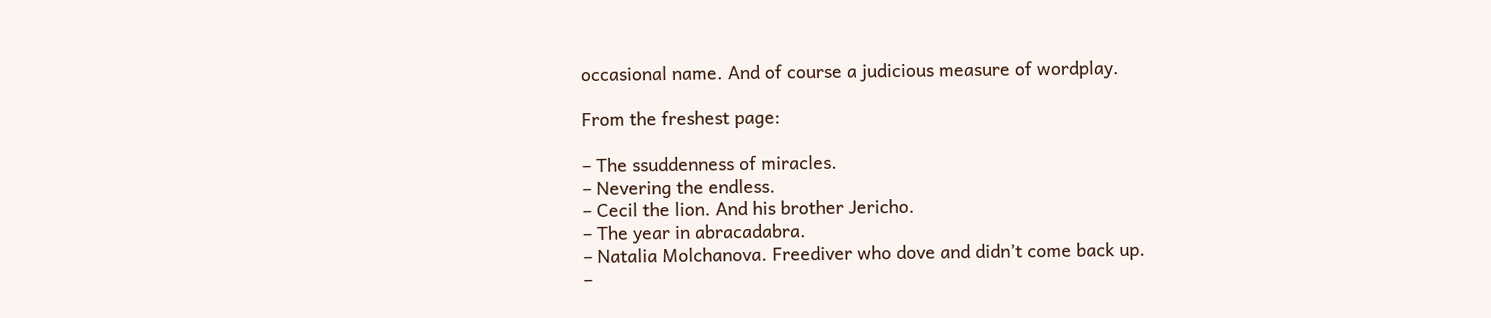occasional name. And of course a judicious measure of wordplay.

From the freshest page:

– The ssuddenness of miracles.
– Nevering the endless.
– Cecil the lion. And his brother Jericho.
– The year in abracadabra.
– Natalia Molchanova. Freediver who dove and didn’t come back up.
–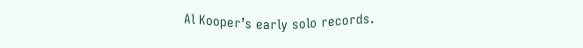Al Kooper’s early solo records.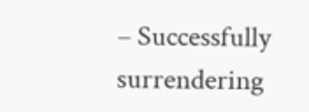– Successfully surrendering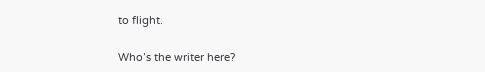to flight.

Who’s the writer here?